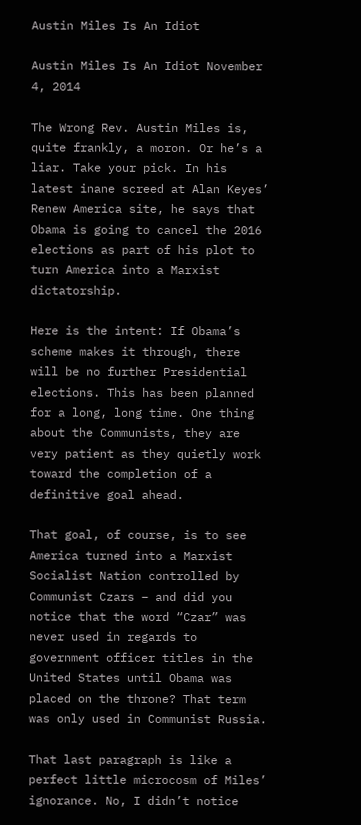Austin Miles Is An Idiot

Austin Miles Is An Idiot November 4, 2014

The Wrong Rev. Austin Miles is, quite frankly, a moron. Or he’s a liar. Take your pick. In his latest inane screed at Alan Keyes’ Renew America site, he says that Obama is going to cancel the 2016 elections as part of his plot to turn America into a Marxist dictatorship.

Here is the intent: If Obama’s scheme makes it through, there will be no further Presidential elections. This has been planned for a long, long time. One thing about the Communists, they are very patient as they quietly work toward the completion of a definitive goal ahead.

That goal, of course, is to see America turned into a Marxist Socialist Nation controlled by Communist Czars – and did you notice that the word “Czar” was never used in regards to government officer titles in the United States until Obama was placed on the throne? That term was only used in Communist Russia.

That last paragraph is like a perfect little microcosm of Miles’ ignorance. No, I didn’t notice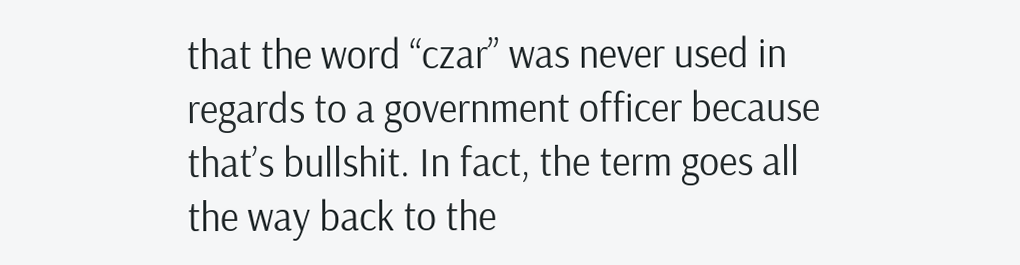that the word “czar” was never used in regards to a government officer because that’s bullshit. In fact, the term goes all the way back to the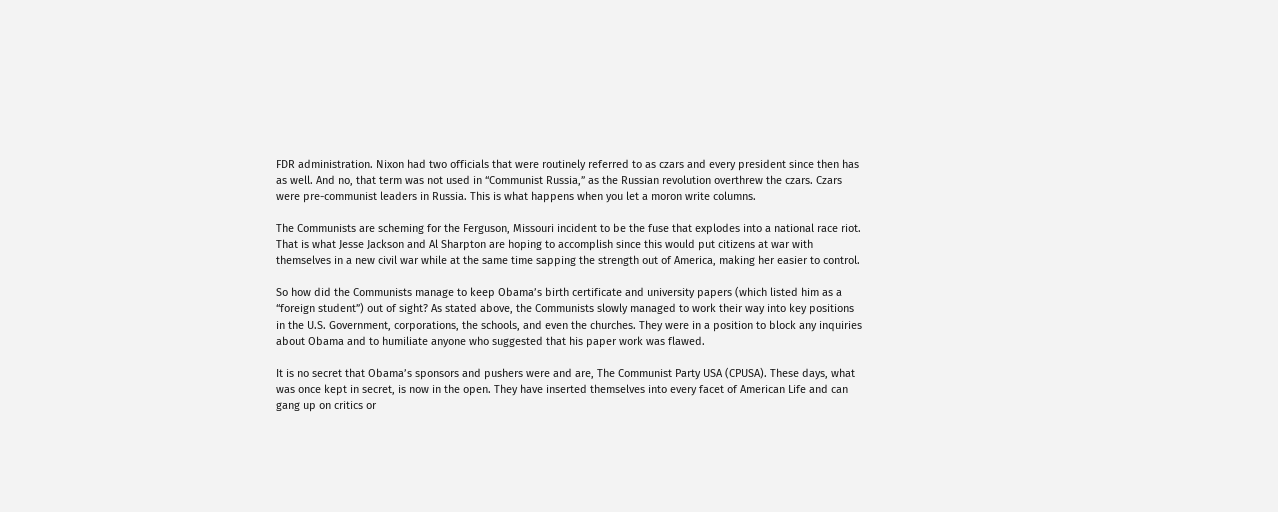FDR administration. Nixon had two officials that were routinely referred to as czars and every president since then has as well. And no, that term was not used in “Communist Russia,” as the Russian revolution overthrew the czars. Czars were pre-communist leaders in Russia. This is what happens when you let a moron write columns.

The Communists are scheming for the Ferguson, Missouri incident to be the fuse that explodes into a national race riot. That is what Jesse Jackson and Al Sharpton are hoping to accomplish since this would put citizens at war with themselves in a new civil war while at the same time sapping the strength out of America, making her easier to control.

So how did the Communists manage to keep Obama’s birth certificate and university papers (which listed him as a “foreign student”) out of sight? As stated above, the Communists slowly managed to work their way into key positions in the U.S. Government, corporations, the schools, and even the churches. They were in a position to block any inquiries about Obama and to humiliate anyone who suggested that his paper work was flawed.

It is no secret that Obama’s sponsors and pushers were and are, The Communist Party USA (CPUSA). These days, what was once kept in secret, is now in the open. They have inserted themselves into every facet of American Life and can gang up on critics or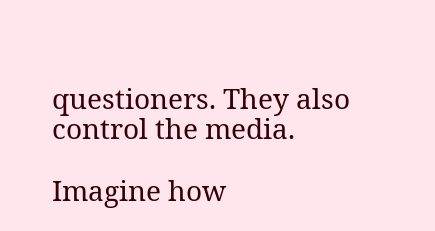questioners. They also control the media.

Imagine how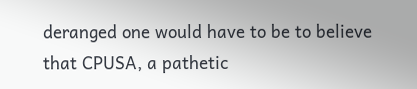deranged one would have to be to believe that CPUSA, a pathetic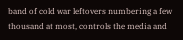band of cold war leftovers numbering a few thousand at most, controls the media and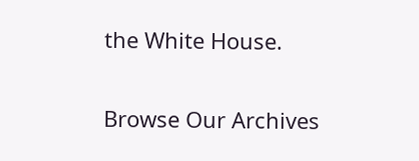the White House.

Browse Our Archives